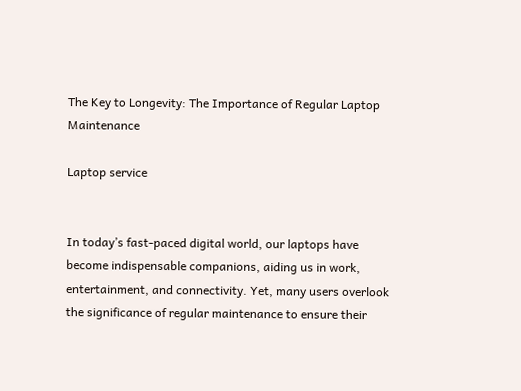The Key to Longevity: The Importance of Regular Laptop Maintenance

Laptop service


In today’s fast-paced digital world, our laptops have become indispensable companions, aiding us in work, entertainment, and connectivity. Yet, many users overlook the significance of regular maintenance to ensure their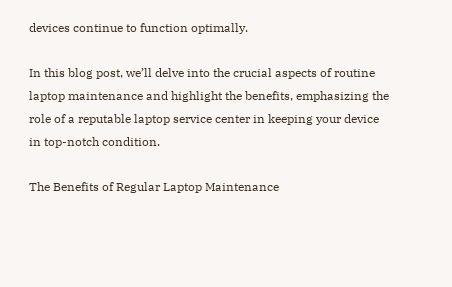devices continue to function optimally.

In this blog post, we’ll delve into the crucial aspects of routine laptop maintenance and highlight the benefits, emphasizing the role of a reputable laptop service center in keeping your device in top-notch condition.

The Benefits of Regular Laptop Maintenance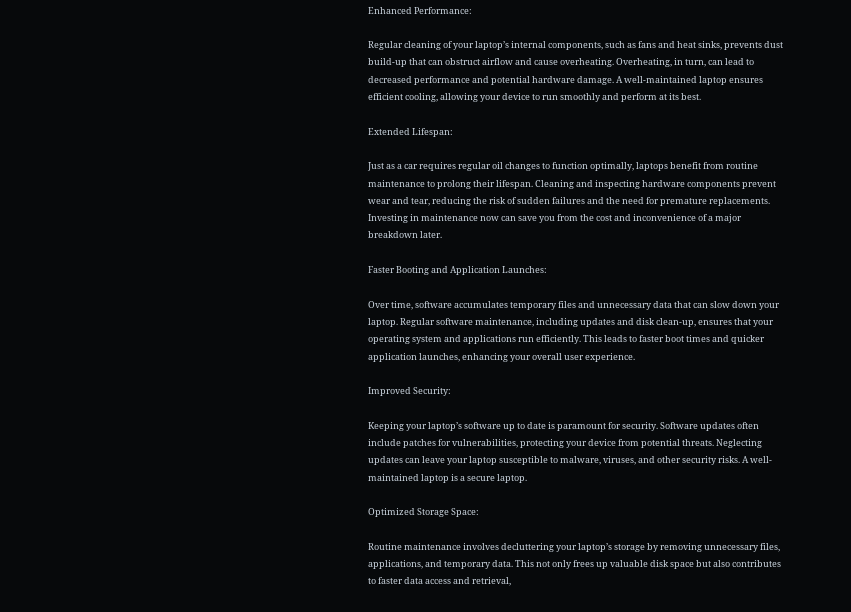Enhanced Performance:

Regular cleaning of your laptop’s internal components, such as fans and heat sinks, prevents dust build-up that can obstruct airflow and cause overheating. Overheating, in turn, can lead to decreased performance and potential hardware damage. A well-maintained laptop ensures efficient cooling, allowing your device to run smoothly and perform at its best.

Extended Lifespan:

Just as a car requires regular oil changes to function optimally, laptops benefit from routine maintenance to prolong their lifespan. Cleaning and inspecting hardware components prevent wear and tear, reducing the risk of sudden failures and the need for premature replacements. Investing in maintenance now can save you from the cost and inconvenience of a major breakdown later.

Faster Booting and Application Launches:

Over time, software accumulates temporary files and unnecessary data that can slow down your laptop. Regular software maintenance, including updates and disk clean-up, ensures that your operating system and applications run efficiently. This leads to faster boot times and quicker application launches, enhancing your overall user experience.

Improved Security:

Keeping your laptop’s software up to date is paramount for security. Software updates often include patches for vulnerabilities, protecting your device from potential threats. Neglecting updates can leave your laptop susceptible to malware, viruses, and other security risks. A well-maintained laptop is a secure laptop.

Optimized Storage Space:

Routine maintenance involves decluttering your laptop’s storage by removing unnecessary files, applications, and temporary data. This not only frees up valuable disk space but also contributes to faster data access and retrieval,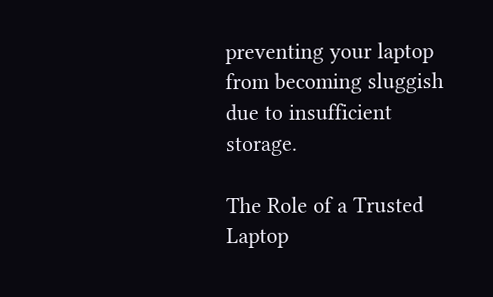preventing your laptop from becoming sluggish due to insufficient storage.

The Role of a Trusted Laptop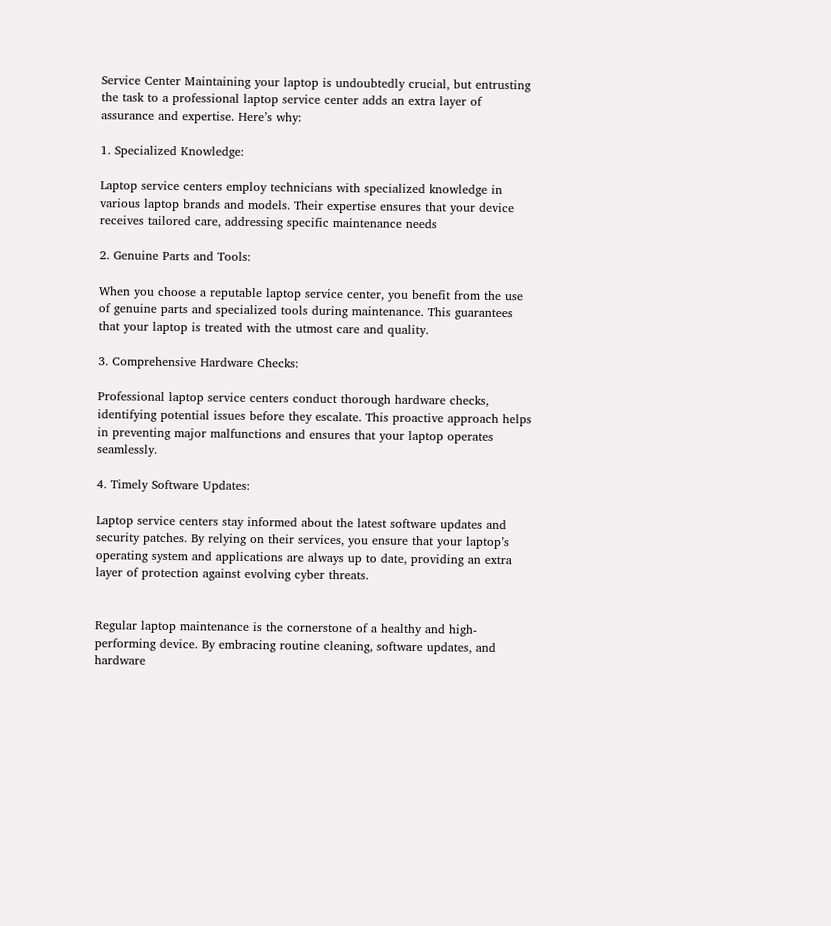Service Center Maintaining your laptop is undoubtedly crucial, but entrusting the task to a professional laptop service center adds an extra layer of assurance and expertise. Here’s why:

1. Specialized Knowledge:

Laptop service centers employ technicians with specialized knowledge in various laptop brands and models. Their expertise ensures that your device receives tailored care, addressing specific maintenance needs

2. Genuine Parts and Tools:

When you choose a reputable laptop service center, you benefit from the use of genuine parts and specialized tools during maintenance. This guarantees that your laptop is treated with the utmost care and quality.

3. Comprehensive Hardware Checks:

Professional laptop service centers conduct thorough hardware checks, identifying potential issues before they escalate. This proactive approach helps in preventing major malfunctions and ensures that your laptop operates seamlessly.

4. Timely Software Updates:

Laptop service centers stay informed about the latest software updates and security patches. By relying on their services, you ensure that your laptop’s operating system and applications are always up to date, providing an extra layer of protection against evolving cyber threats.


Regular laptop maintenance is the cornerstone of a healthy and high-performing device. By embracing routine cleaning, software updates, and hardware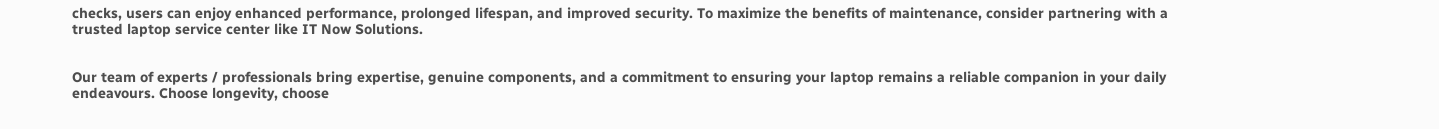checks, users can enjoy enhanced performance, prolonged lifespan, and improved security. To maximize the benefits of maintenance, consider partnering with a trusted laptop service center like IT Now Solutions.


Our team of experts / professionals bring expertise, genuine components, and a commitment to ensuring your laptop remains a reliable companion in your daily endeavours. Choose longevity, choose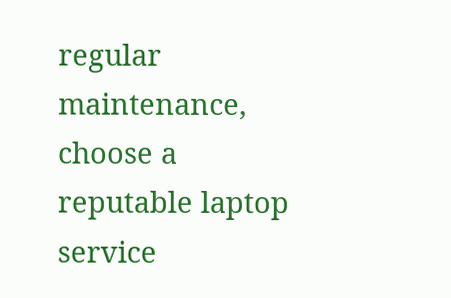regular maintenance, choose a reputable laptop service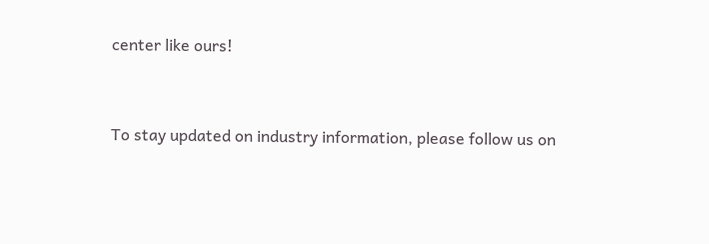center like ours!


To stay updated on industry information, please follow us on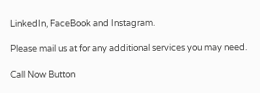LinkedIn, FaceBook and Instagram.

Please mail us at for any additional services you may need.

Call Now Button